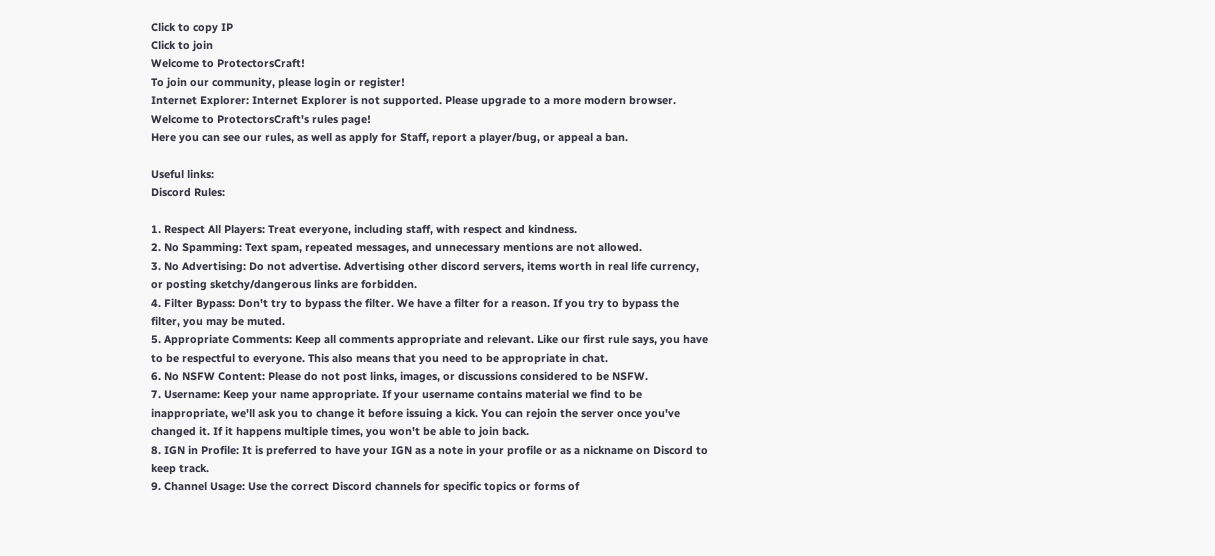Click to copy IP
Click to join
Welcome to ProtectorsCraft!
To join our community, please login or register!
Internet Explorer: Internet Explorer is not supported. Please upgrade to a more modern browser.
Welcome to ProtectorsCraft's rules page!
Here you can see our rules, as well as apply for Staff, report a player/bug, or appeal a ban.

Useful links:
Discord Rules:

1. Respect All Players: Treat everyone, including staff, with respect and kindness.
2. No Spamming: Text spam, repeated messages, and unnecessary mentions are not allowed.
3. No Advertising: Do not advertise. Advertising other discord servers, items worth in real life currency, or posting sketchy/dangerous links are forbidden.
4. Filter Bypass: Don't try to bypass the filter. We have a filter for a reason. If you try to bypass the filter, you may be muted.
5. Appropriate Comments: Keep all comments appropriate and relevant. Like our first rule says, you have to be respectful to everyone. This also means that you need to be appropriate in chat.
6. No NSFW Content: Please do not post links, images, or discussions considered to be NSFW.
7. Username: Keep your name appropriate. If your username contains material we find to be inappropriate, we'll ask you to change it before issuing a kick. You can rejoin the server once you've changed it. If it happens multiple times, you won't be able to join back.
8. IGN in Profile: It is preferred to have your IGN as a note in your profile or as a nickname on Discord to keep track.
9. Channel Usage: Use the correct Discord channels for specific topics or forms of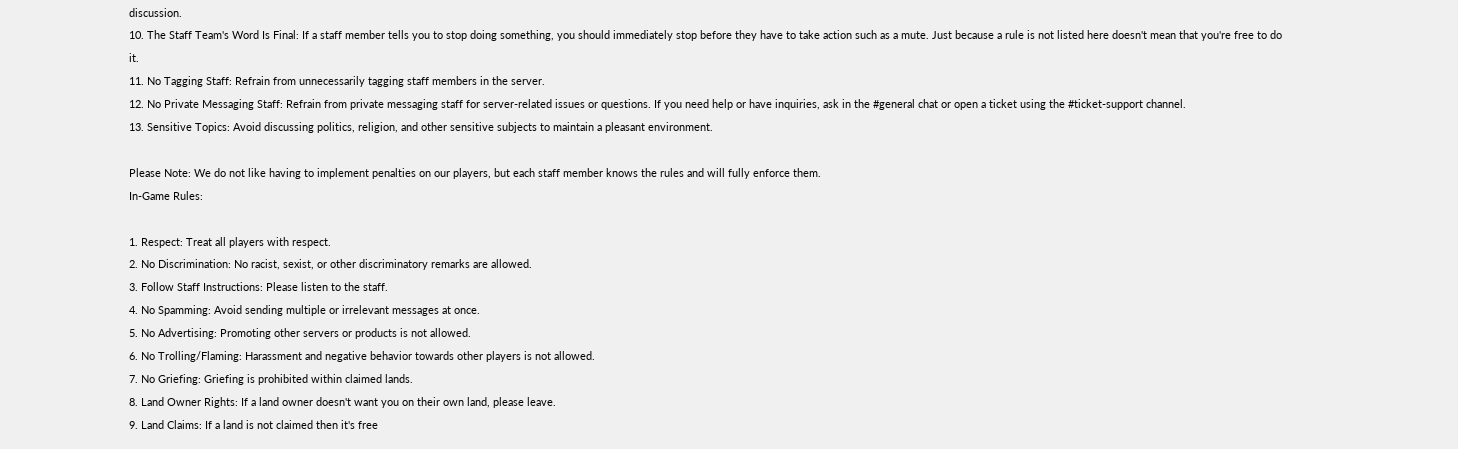discussion.
10. The Staff Team's Word Is Final: If a staff member tells you to stop doing something, you should immediately stop before they have to take action such as a mute. Just because a rule is not listed here doesn't mean that you're free to do it.
11. No Tagging Staff: Refrain from unnecessarily tagging staff members in the server.
12. No Private Messaging Staff: Refrain from private messaging staff for server-related issues or questions. If you need help or have inquiries, ask in the #general chat or open a ticket using the #ticket-support channel.
13. Sensitive Topics: Avoid discussing politics, religion, and other sensitive subjects to maintain a pleasant environment.

Please Note: We do not like having to implement penalties on our players, but each staff member knows the rules and will fully enforce them.
In-Game Rules:

1. Respect: Treat all players with respect.
2. No Discrimination: No racist, sexist, or other discriminatory remarks are allowed.
3. Follow Staff Instructions: Please listen to the staff.
4. No Spamming: Avoid sending multiple or irrelevant messages at once.
5. No Advertising: Promoting other servers or products is not allowed.
6. No Trolling/Flaming: Harassment and negative behavior towards other players is not allowed.
7. No Griefing: Griefing is prohibited within claimed lands.
8. Land Owner Rights: If a land owner doesn't want you on their own land, please leave.
9. Land Claims: If a land is not claimed then it's free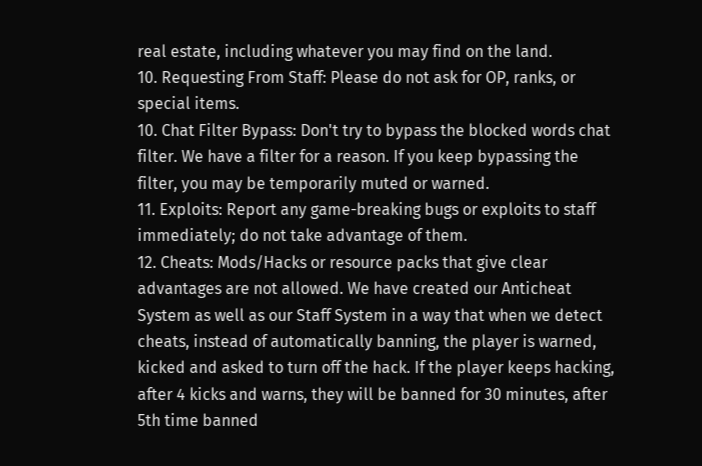real estate, including whatever you may find on the land.
10. Requesting From Staff: Please do not ask for OP, ranks, or special items.
10. Chat Filter Bypass: Don't try to bypass the blocked words chat filter. We have a filter for a reason. If you keep bypassing the filter, you may be temporarily muted or warned.
11. Exploits: Report any game-breaking bugs or exploits to staff immediately; do not take advantage of them.
12. Cheats: Mods/Hacks or resource packs that give clear advantages are not allowed. We have created our Anticheat System as well as our Staff System in a way that when we detect cheats, instead of automatically banning, the player is warned, kicked and asked to turn off the hack. If the player keeps hacking, after 4 kicks and warns, they will be banned for 30 minutes, after 5th time banned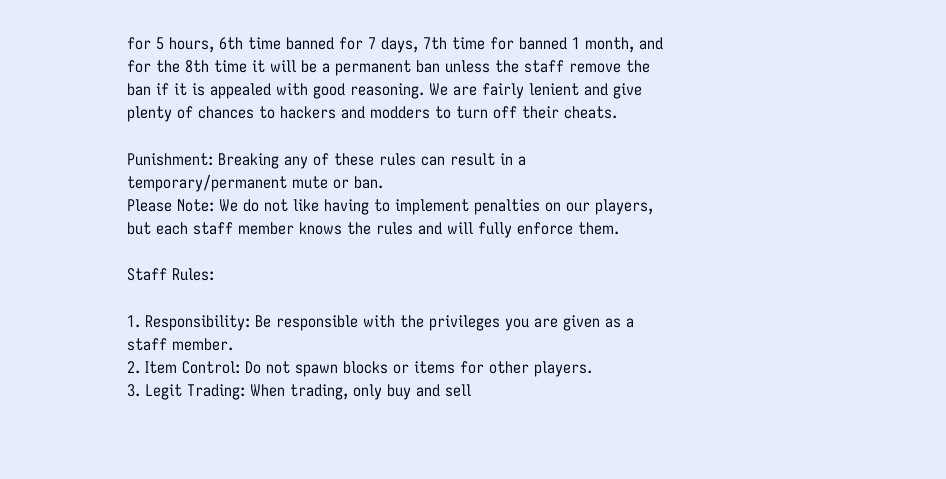for 5 hours, 6th time banned for 7 days, 7th time for banned 1 month, and for the 8th time it will be a permanent ban unless the staff remove the ban if it is appealed with good reasoning. We are fairly lenient and give plenty of chances to hackers and modders to turn off their cheats.

Punishment: Breaking any of these rules can result in a temporary/permanent mute or ban.
Please Note: We do not like having to implement penalties on our players, but each staff member knows the rules and will fully enforce them.

Staff Rules:

1. Responsibility: Be responsible with the privileges you are given as a staff member.
2. Item Control: Do not spawn blocks or items for other players.
3. Legit Trading: When trading, only buy and sell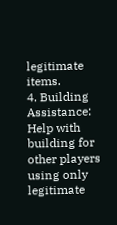legitimate items.
4. Building Assistance: Help with building for other players using only legitimate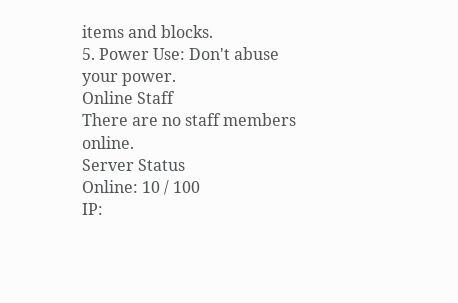items and blocks.
5. Power Use: Don't abuse your power.
Online Staff
There are no staff members online.
Server Status
Online: 10 / 100
IP: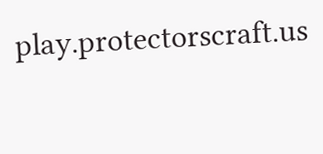play.protectorscraft.us